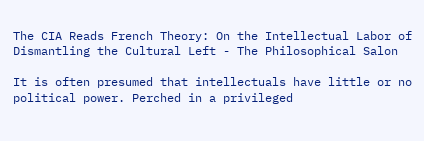The CIA Reads French Theory: On the Intellectual Labor of Dismantling the Cultural Left - The Philosophical Salon

It is often presumed that intellectuals have little or no political power. Perched in a privileged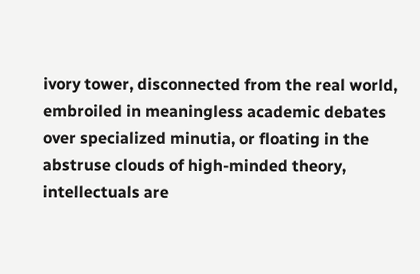ivory tower, disconnected from the real world, embroiled in meaningless academic debates over specialized minutia, or floating in the abstruse clouds of high-minded theory, intellectuals are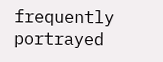frequently portrayed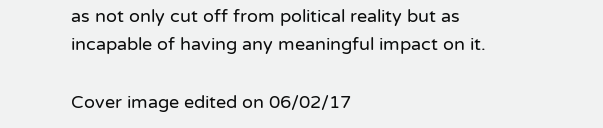as not only cut off from political reality but as incapable of having any meaningful impact on it.

Cover image edited on 06/02/17